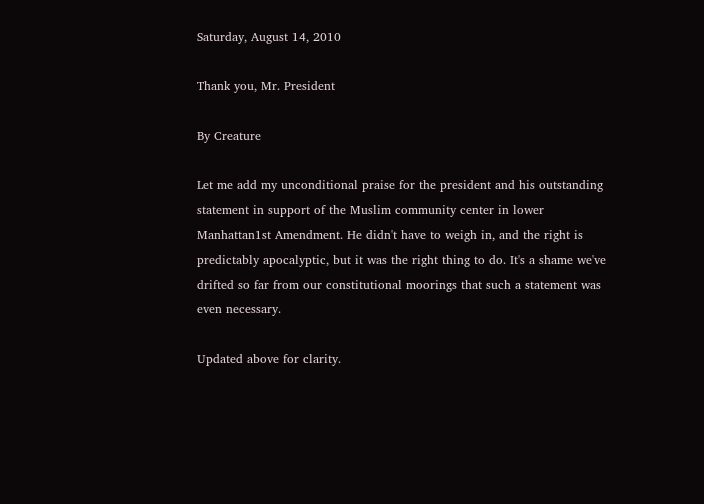Saturday, August 14, 2010

Thank you, Mr. President

By Creature

Let me add my unconditional praise for the president and his outstanding statement in support of the Muslim community center in lower Manhattan1st Amendment. He didn't have to weigh in, and the right is predictably apocalyptic, but it was the right thing to do. It's a shame we've drifted so far from our constitutional moorings that such a statement was even necessary.

Updated above for clarity.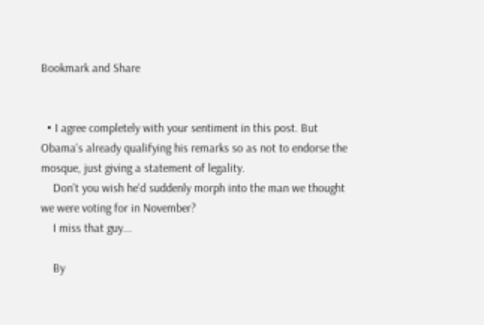Bookmark and Share


  • I agree completely with your sentiment in this post. But Obama's already qualifying his remarks so as not to endorse the mosque, just giving a statement of legality.
    Don't you wish he'd suddenly morph into the man we thought we were voting for in November?
    I miss that guy...

    By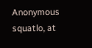Anonymous squatlo, at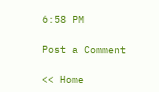6:58 PM

Post a Comment

<< Home